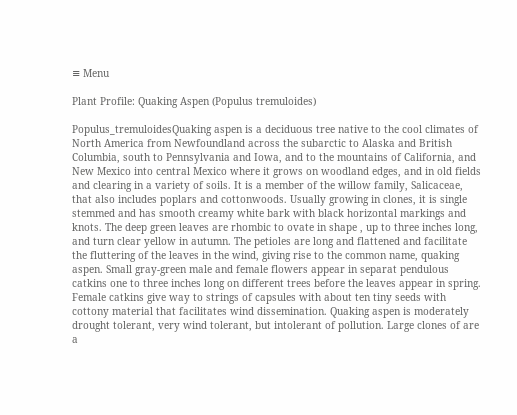≡ Menu

Plant Profile: Quaking Aspen (Populus tremuloides)

Populus_tremuloidesQuaking aspen is a deciduous tree native to the cool climates of North America from Newfoundland across the subarctic to Alaska and British Columbia, south to Pennsylvania and Iowa, and to the mountains of California, and New Mexico into central Mexico where it grows on woodland edges, and in old fields and clearing in a variety of soils. It is a member of the willow family, Salicaceae, that also includes poplars and cottonwoods. Usually growing in clones, it is single stemmed and has smooth creamy white bark with black horizontal markings and knots. The deep green leaves are rhombic to ovate in shape , up to three inches long, and turn clear yellow in autumn. The petioles are long and flattened and facilitate the fluttering of the leaves in the wind, giving rise to the common name, quaking aspen. Small gray-green male and female flowers appear in separat pendulous catkins one to three inches long on different trees before the leaves appear in spring. Female catkins give way to strings of capsules with about ten tiny seeds with cottony material that facilitates wind dissemination. Quaking aspen is moderately drought tolerant, very wind tolerant, but intolerant of pollution. Large clones of are a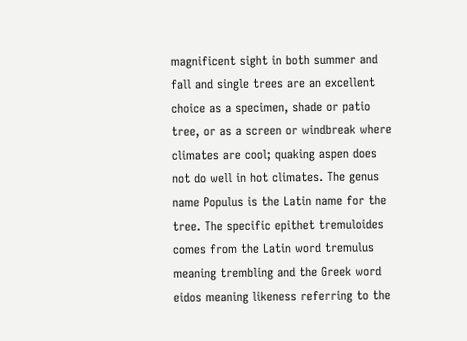magnificent sight in both summer and fall and single trees are an excellent choice as a specimen, shade or patio tree, or as a screen or windbreak where climates are cool; quaking aspen does not do well in hot climates. The genus name Populus is the Latin name for the tree. The specific epithet tremuloides comes from the Latin word tremulus meaning trembling and the Greek word eidos meaning likeness referring to the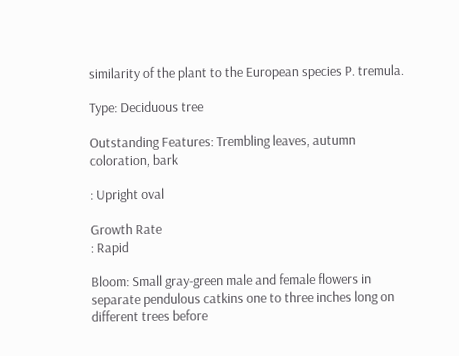similarity of the plant to the European species P. tremula.

Type: Deciduous tree

Outstanding Features: Trembling leaves, autumn coloration, bark

: Upright oval

Growth Rate
: Rapid

Bloom: Small gray-green male and female flowers in separate pendulous catkins one to three inches long on different trees before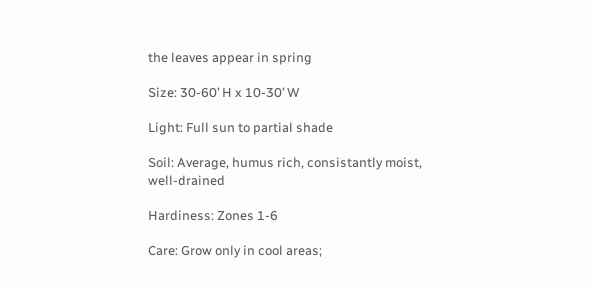the leaves appear in spring

Size: 30-60’ H x 10-30’ W

Light: Full sun to partial shade

Soil: Average, humus rich, consistantly moist, well-drained

Hardiness: Zones 1-6

Care: Grow only in cool areas;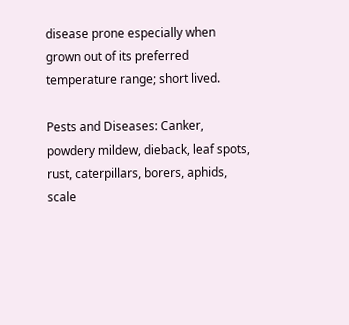disease prone especially when grown out of its preferred temperature range; short lived.

Pests and Diseases: Canker, powdery mildew, dieback, leaf spots, rust, caterpillars, borers, aphids, scale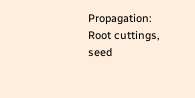Propagation: Root cuttings, seed